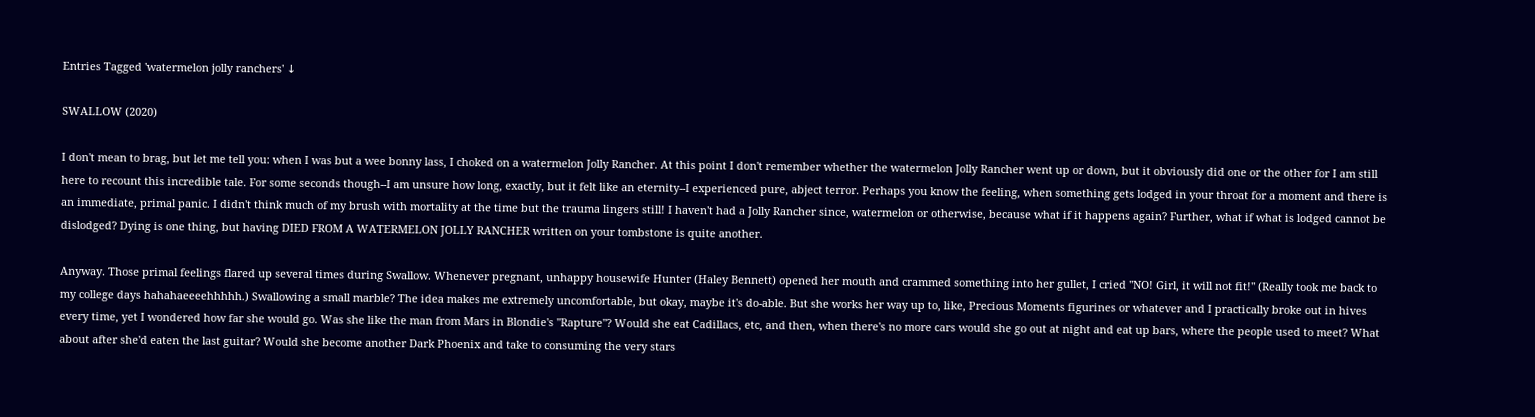Entries Tagged 'watermelon jolly ranchers' ↓

SWALLOW (2020)

I don't mean to brag, but let me tell you: when I was but a wee bonny lass, I choked on a watermelon Jolly Rancher. At this point I don't remember whether the watermelon Jolly Rancher went up or down, but it obviously did one or the other for I am still here to recount this incredible tale. For some seconds though--I am unsure how long, exactly, but it felt like an eternity--I experienced pure, abject terror. Perhaps you know the feeling, when something gets lodged in your throat for a moment and there is an immediate, primal panic. I didn't think much of my brush with mortality at the time but the trauma lingers still! I haven't had a Jolly Rancher since, watermelon or otherwise, because what if it happens again? Further, what if what is lodged cannot be dislodged? Dying is one thing, but having DIED FROM A WATERMELON JOLLY RANCHER written on your tombstone is quite another.

Anyway. Those primal feelings flared up several times during Swallow. Whenever pregnant, unhappy housewife Hunter (Haley Bennett) opened her mouth and crammed something into her gullet, I cried "NO! Girl, it will not fit!" (Really took me back to my college days hahahaeeeehhhhh.) Swallowing a small marble? The idea makes me extremely uncomfortable, but okay, maybe it's do-able. But she works her way up to, like, Precious Moments figurines or whatever and I practically broke out in hives every time, yet I wondered how far she would go. Was she like the man from Mars in Blondie's "Rapture"? Would she eat Cadillacs, etc, and then, when there's no more cars would she go out at night and eat up bars, where the people used to meet? What about after she'd eaten the last guitar? Would she become another Dark Phoenix and take to consuming the very stars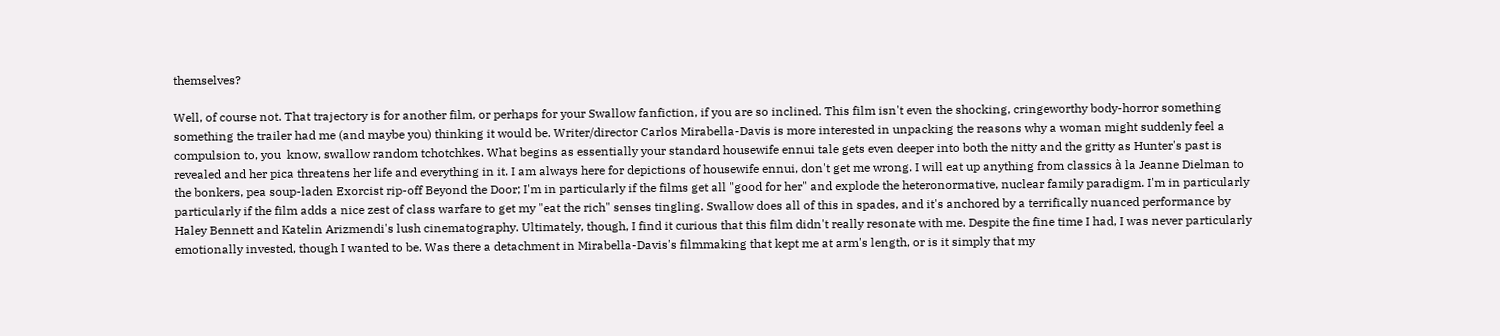themselves?

Well, of course not. That trajectory is for another film, or perhaps for your Swallow fanfiction, if you are so inclined. This film isn't even the shocking, cringeworthy body-horror something something the trailer had me (and maybe you) thinking it would be. Writer/director Carlos Mirabella-Davis is more interested in unpacking the reasons why a woman might suddenly feel a compulsion to, you  know, swallow random tchotchkes. What begins as essentially your standard housewife ennui tale gets even deeper into both the nitty and the gritty as Hunter's past is revealed and her pica threatens her life and everything in it. I am always here for depictions of housewife ennui, don't get me wrong. I will eat up anything from classics à la Jeanne Dielman to the bonkers, pea soup-laden Exorcist rip-off Beyond the Door; I'm in particularly if the films get all "good for her" and explode the heteronormative, nuclear family paradigm. I'm in particularly particularly if the film adds a nice zest of class warfare to get my "eat the rich" senses tingling. Swallow does all of this in spades, and it's anchored by a terrifically nuanced performance by Haley Bennett and Katelin Arizmendi's lush cinematography. Ultimately, though, I find it curious that this film didn't really resonate with me. Despite the fine time I had, I was never particularly emotionally invested, though I wanted to be. Was there a detachment in Mirabella-Davis's filmmaking that kept me at arm's length, or is it simply that my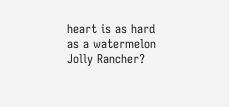heart is as hard as a watermelon Jolly Rancher?